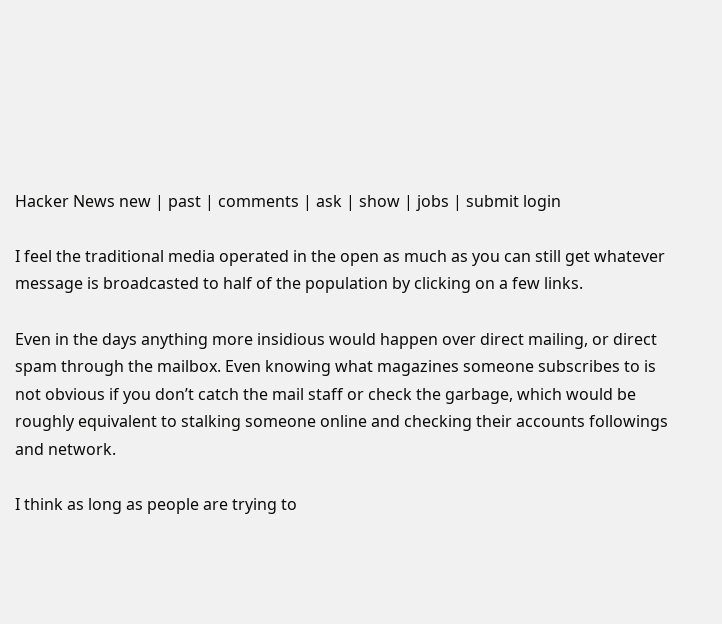Hacker News new | past | comments | ask | show | jobs | submit login

I feel the traditional media operated in the open as much as you can still get whatever message is broadcasted to half of the population by clicking on a few links.

Even in the days anything more insidious would happen over direct mailing, or direct spam through the mailbox. Even knowing what magazines someone subscribes to is not obvious if you don’t catch the mail staff or check the garbage, which would be roughly equivalent to stalking someone online and checking their accounts followings and network.

I think as long as people are trying to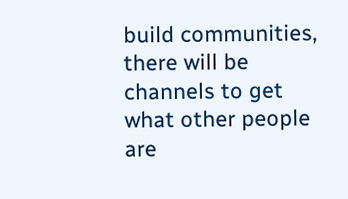build communities, there will be channels to get what other people are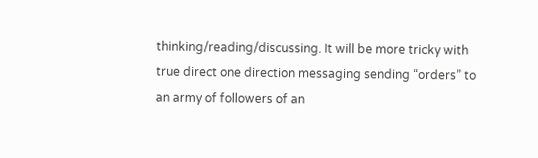thinking/reading/discussing. It will be more tricky with true direct one direction messaging sending “orders” to an army of followers of an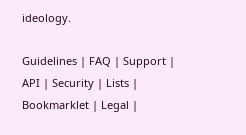ideology.

Guidelines | FAQ | Support | API | Security | Lists | Bookmarklet | Legal |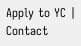Apply to YC | Contact